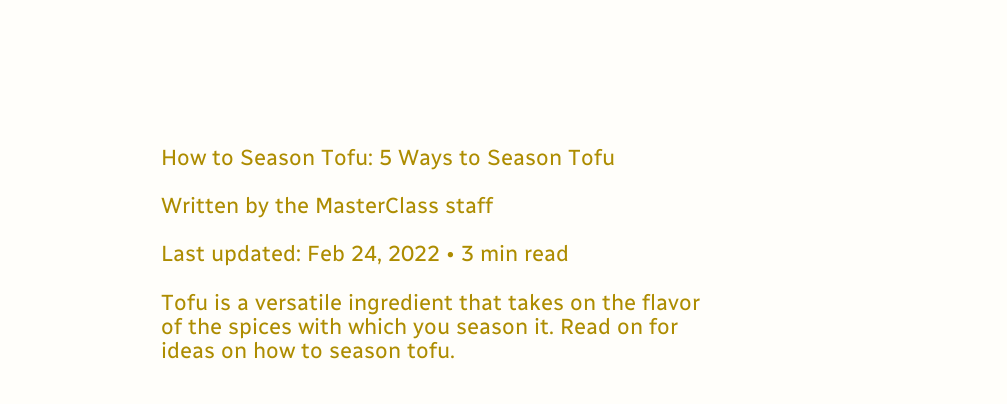How to Season Tofu: 5 Ways to Season Tofu

Written by the MasterClass staff

Last updated: Feb 24, 2022 • 3 min read

Tofu is a versatile ingredient that takes on the flavor of the spices with which you season it. Read on for ideas on how to season tofu.